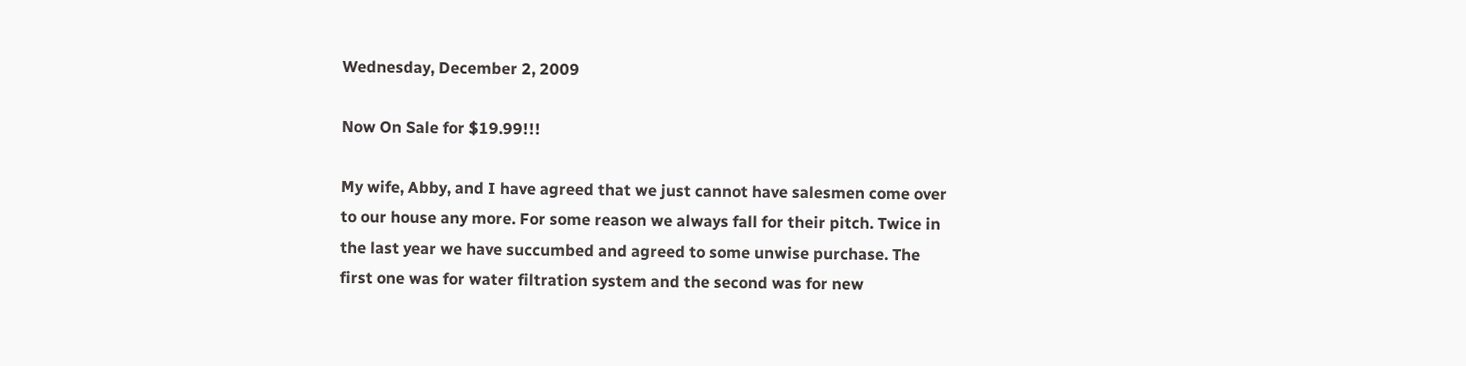Wednesday, December 2, 2009

Now On Sale for $19.99!!!

My wife, Abby, and I have agreed that we just cannot have salesmen come over to our house any more. For some reason we always fall for their pitch. Twice in the last year we have succumbed and agreed to some unwise purchase. The first one was for water filtration system and the second was for new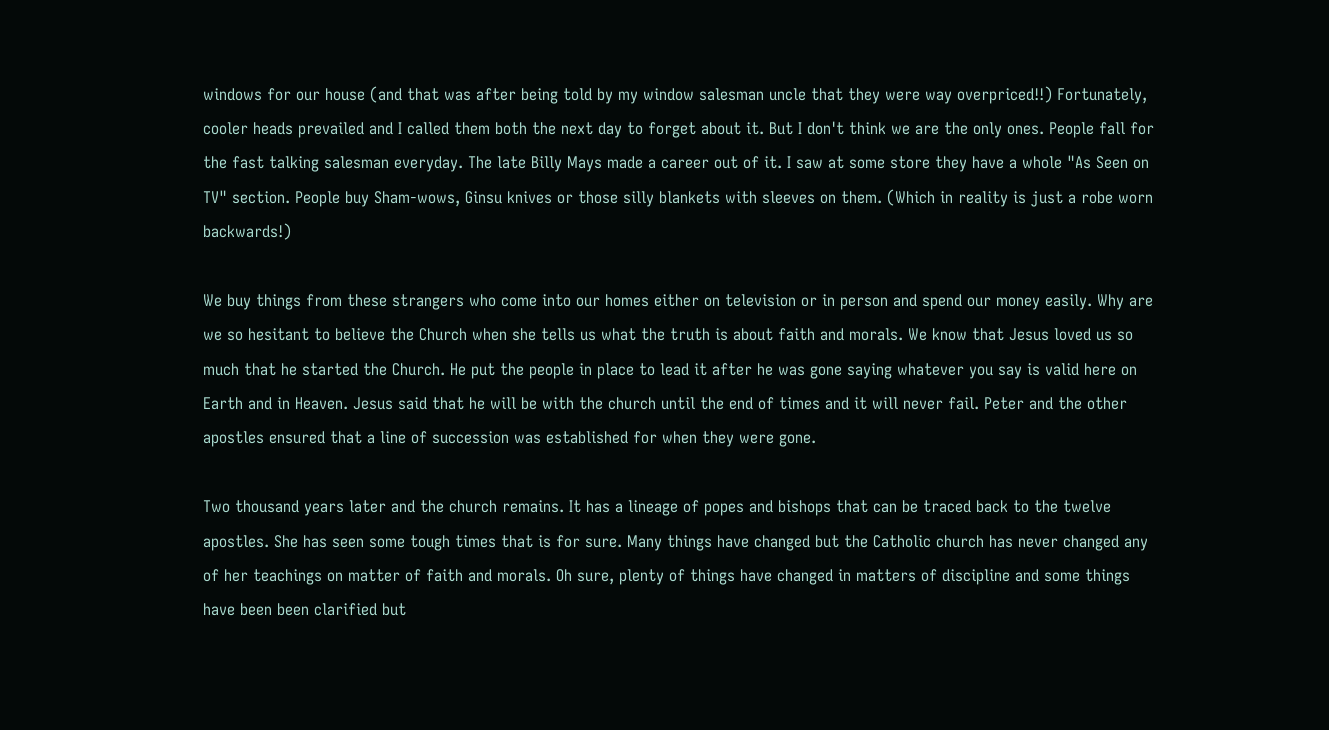windows for our house (and that was after being told by my window salesman uncle that they were way overpriced!!) Fortunately, cooler heads prevailed and I called them both the next day to forget about it. But I don't think we are the only ones. People fall for the fast talking salesman everyday. The late Billy Mays made a career out of it. I saw at some store they have a whole "As Seen on TV" section. People buy Sham-wows, Ginsu knives or those silly blankets with sleeves on them. (Which in reality is just a robe worn backwards!)

We buy things from these strangers who come into our homes either on television or in person and spend our money easily. Why are we so hesitant to believe the Church when she tells us what the truth is about faith and morals. We know that Jesus loved us so much that he started the Church. He put the people in place to lead it after he was gone saying whatever you say is valid here on Earth and in Heaven. Jesus said that he will be with the church until the end of times and it will never fail. Peter and the other apostles ensured that a line of succession was established for when they were gone.

Two thousand years later and the church remains. It has a lineage of popes and bishops that can be traced back to the twelve apostles. She has seen some tough times that is for sure. Many things have changed but the Catholic church has never changed any of her teachings on matter of faith and morals. Oh sure, plenty of things have changed in matters of discipline and some things have been been clarified but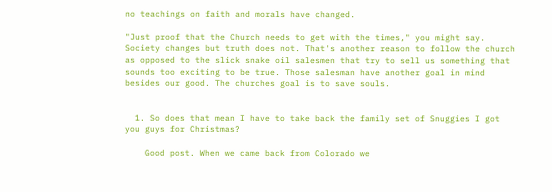no teachings on faith and morals have changed.

"Just proof that the Church needs to get with the times," you might say. Society changes but truth does not. That's another reason to follow the church as opposed to the slick snake oil salesmen that try to sell us something that sounds too exciting to be true. Those salesman have another goal in mind besides our good. The churches goal is to save souls.


  1. So does that mean I have to take back the family set of Snuggies I got you guys for Christmas?

    Good post. When we came back from Colorado we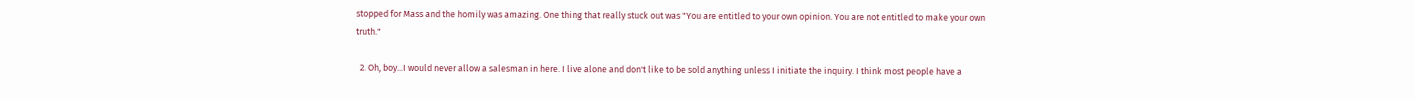stopped for Mass and the homily was amazing. One thing that really stuck out was "You are entitled to your own opinion. You are not entitled to make your own truth."

  2. Oh, boy...I would never allow a salesman in here. I live alone and don't like to be sold anything unless I initiate the inquiry. I think most people have a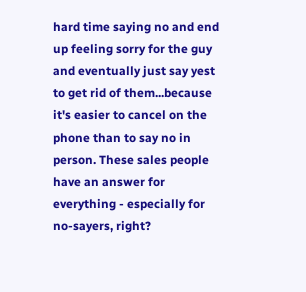hard time saying no and end up feeling sorry for the guy and eventually just say yest to get rid of them...because it's easier to cancel on the phone than to say no in person. These sales people have an answer for everything - especially for no-sayers, right?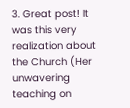3. Great post! It was this very realization about the Church (Her unwavering teaching on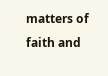matters of faith and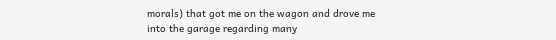morals) that got me on the wagon and drove me into the garage regarding many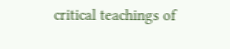critical teachings of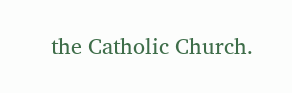the Catholic Church.